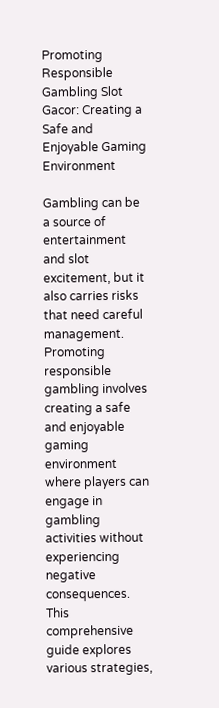Promoting Responsible Gambling Slot Gacor: Creating a Safe and Enjoyable Gaming Environment

Gambling can be a source of entertainment and slot excitement, but it also carries risks that need careful management. Promoting responsible gambling involves creating a safe and enjoyable gaming environment where players can engage in gambling activities without experiencing negative consequences. This comprehensive guide explores various strategies,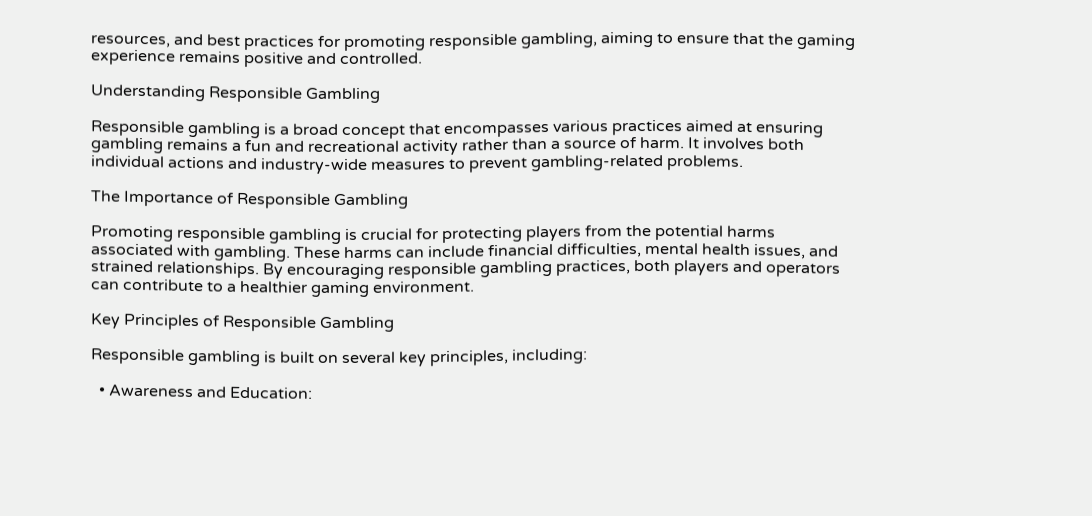resources, and best practices for promoting responsible gambling, aiming to ensure that the gaming experience remains positive and controlled.

Understanding Responsible Gambling

Responsible gambling is a broad concept that encompasses various practices aimed at ensuring gambling remains a fun and recreational activity rather than a source of harm. It involves both individual actions and industry-wide measures to prevent gambling-related problems.

The Importance of Responsible Gambling

Promoting responsible gambling is crucial for protecting players from the potential harms associated with gambling. These harms can include financial difficulties, mental health issues, and strained relationships. By encouraging responsible gambling practices, both players and operators can contribute to a healthier gaming environment.

Key Principles of Responsible Gambling

Responsible gambling is built on several key principles, including:

  • Awareness and Education: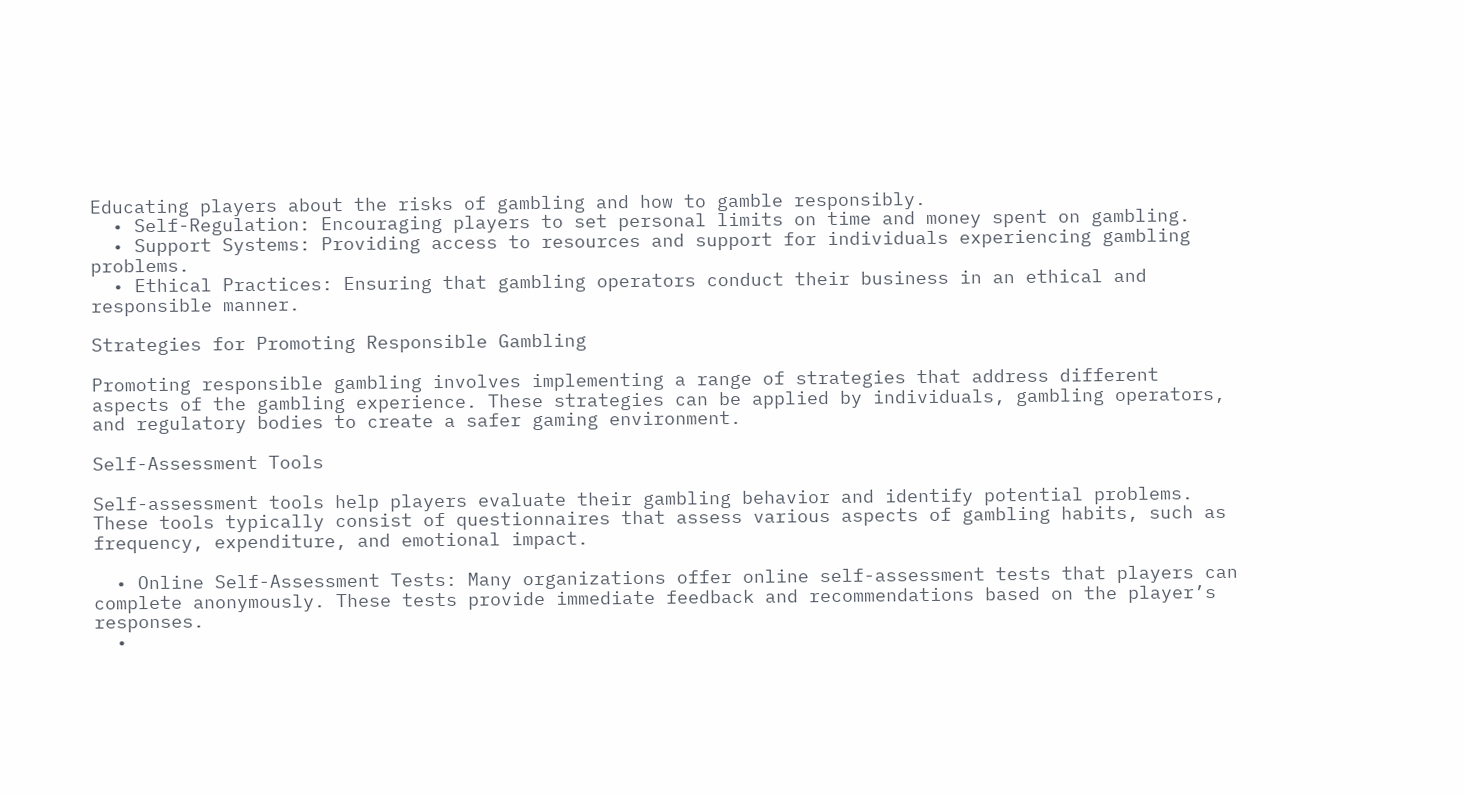Educating players about the risks of gambling and how to gamble responsibly.
  • Self-Regulation: Encouraging players to set personal limits on time and money spent on gambling.
  • Support Systems: Providing access to resources and support for individuals experiencing gambling problems.
  • Ethical Practices: Ensuring that gambling operators conduct their business in an ethical and responsible manner.

Strategies for Promoting Responsible Gambling

Promoting responsible gambling involves implementing a range of strategies that address different aspects of the gambling experience. These strategies can be applied by individuals, gambling operators, and regulatory bodies to create a safer gaming environment.

Self-Assessment Tools

Self-assessment tools help players evaluate their gambling behavior and identify potential problems. These tools typically consist of questionnaires that assess various aspects of gambling habits, such as frequency, expenditure, and emotional impact.

  • Online Self-Assessment Tests: Many organizations offer online self-assessment tests that players can complete anonymously. These tests provide immediate feedback and recommendations based on the player’s responses.
  •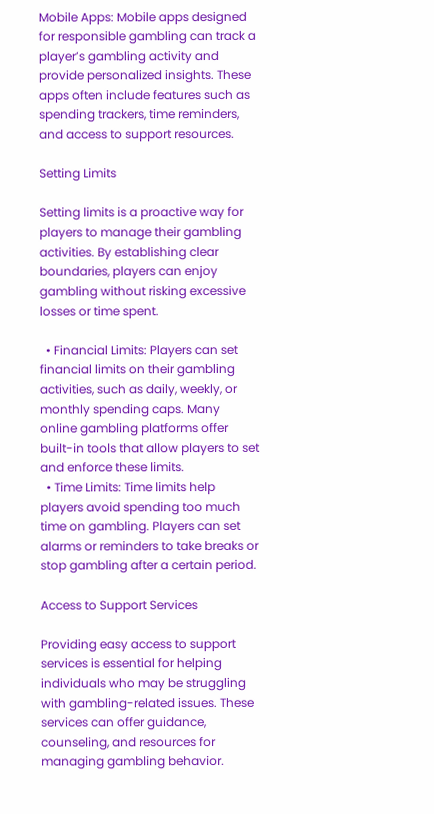Mobile Apps: Mobile apps designed for responsible gambling can track a player’s gambling activity and provide personalized insights. These apps often include features such as spending trackers, time reminders, and access to support resources.

Setting Limits

Setting limits is a proactive way for players to manage their gambling activities. By establishing clear boundaries, players can enjoy gambling without risking excessive losses or time spent.

  • Financial Limits: Players can set financial limits on their gambling activities, such as daily, weekly, or monthly spending caps. Many online gambling platforms offer built-in tools that allow players to set and enforce these limits.
  • Time Limits: Time limits help players avoid spending too much time on gambling. Players can set alarms or reminders to take breaks or stop gambling after a certain period.

Access to Support Services

Providing easy access to support services is essential for helping individuals who may be struggling with gambling-related issues. These services can offer guidance, counseling, and resources for managing gambling behavior.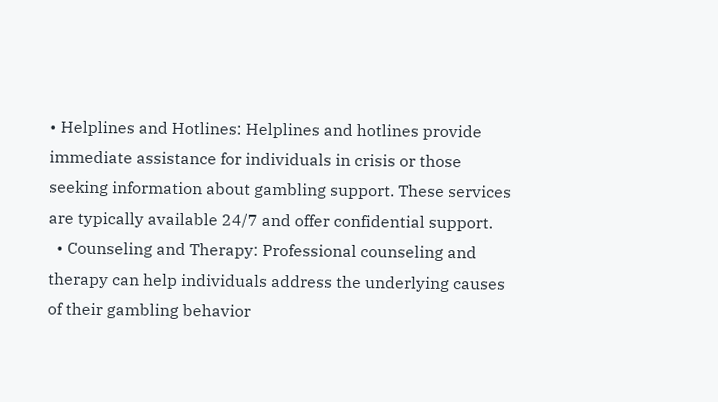• Helplines and Hotlines: Helplines and hotlines provide immediate assistance for individuals in crisis or those seeking information about gambling support. These services are typically available 24/7 and offer confidential support.
  • Counseling and Therapy: Professional counseling and therapy can help individuals address the underlying causes of their gambling behavior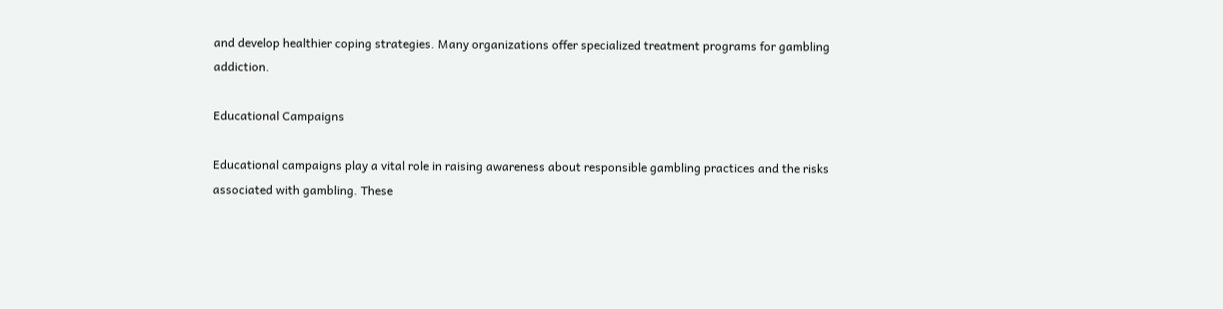and develop healthier coping strategies. Many organizations offer specialized treatment programs for gambling addiction.

Educational Campaigns

Educational campaigns play a vital role in raising awareness about responsible gambling practices and the risks associated with gambling. These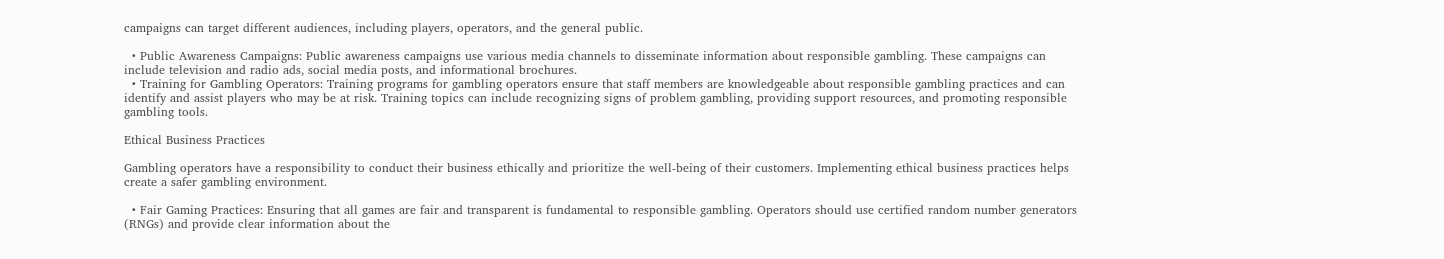campaigns can target different audiences, including players, operators, and the general public.

  • Public Awareness Campaigns: Public awareness campaigns use various media channels to disseminate information about responsible gambling. These campaigns can include television and radio ads, social media posts, and informational brochures.
  • Training for Gambling Operators: Training programs for gambling operators ensure that staff members are knowledgeable about responsible gambling practices and can identify and assist players who may be at risk. Training topics can include recognizing signs of problem gambling, providing support resources, and promoting responsible gambling tools.

Ethical Business Practices

Gambling operators have a responsibility to conduct their business ethically and prioritize the well-being of their customers. Implementing ethical business practices helps create a safer gambling environment.

  • Fair Gaming Practices: Ensuring that all games are fair and transparent is fundamental to responsible gambling. Operators should use certified random number generators (RNGs) and provide clear information about the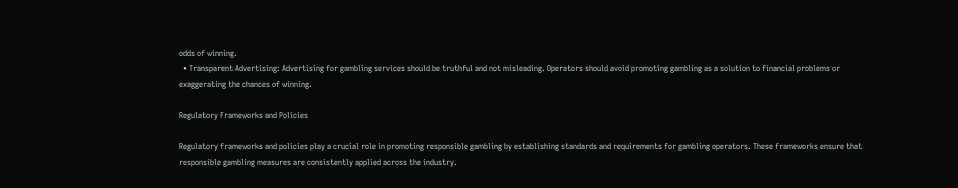odds of winning.
  • Transparent Advertising: Advertising for gambling services should be truthful and not misleading. Operators should avoid promoting gambling as a solution to financial problems or exaggerating the chances of winning.

Regulatory Frameworks and Policies

Regulatory frameworks and policies play a crucial role in promoting responsible gambling by establishing standards and requirements for gambling operators. These frameworks ensure that responsible gambling measures are consistently applied across the industry.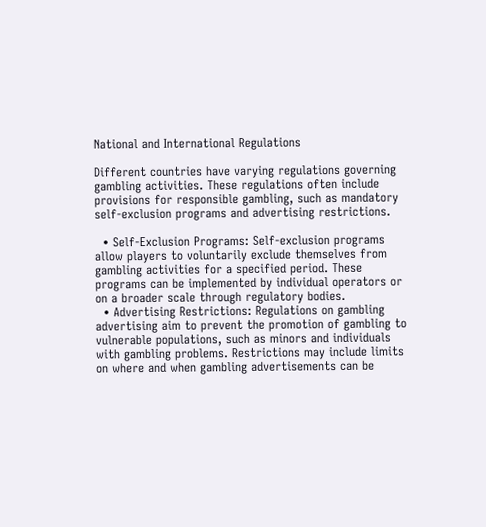National and International Regulations

Different countries have varying regulations governing gambling activities. These regulations often include provisions for responsible gambling, such as mandatory self-exclusion programs and advertising restrictions.

  • Self-Exclusion Programs: Self-exclusion programs allow players to voluntarily exclude themselves from gambling activities for a specified period. These programs can be implemented by individual operators or on a broader scale through regulatory bodies.
  • Advertising Restrictions: Regulations on gambling advertising aim to prevent the promotion of gambling to vulnerable populations, such as minors and individuals with gambling problems. Restrictions may include limits on where and when gambling advertisements can be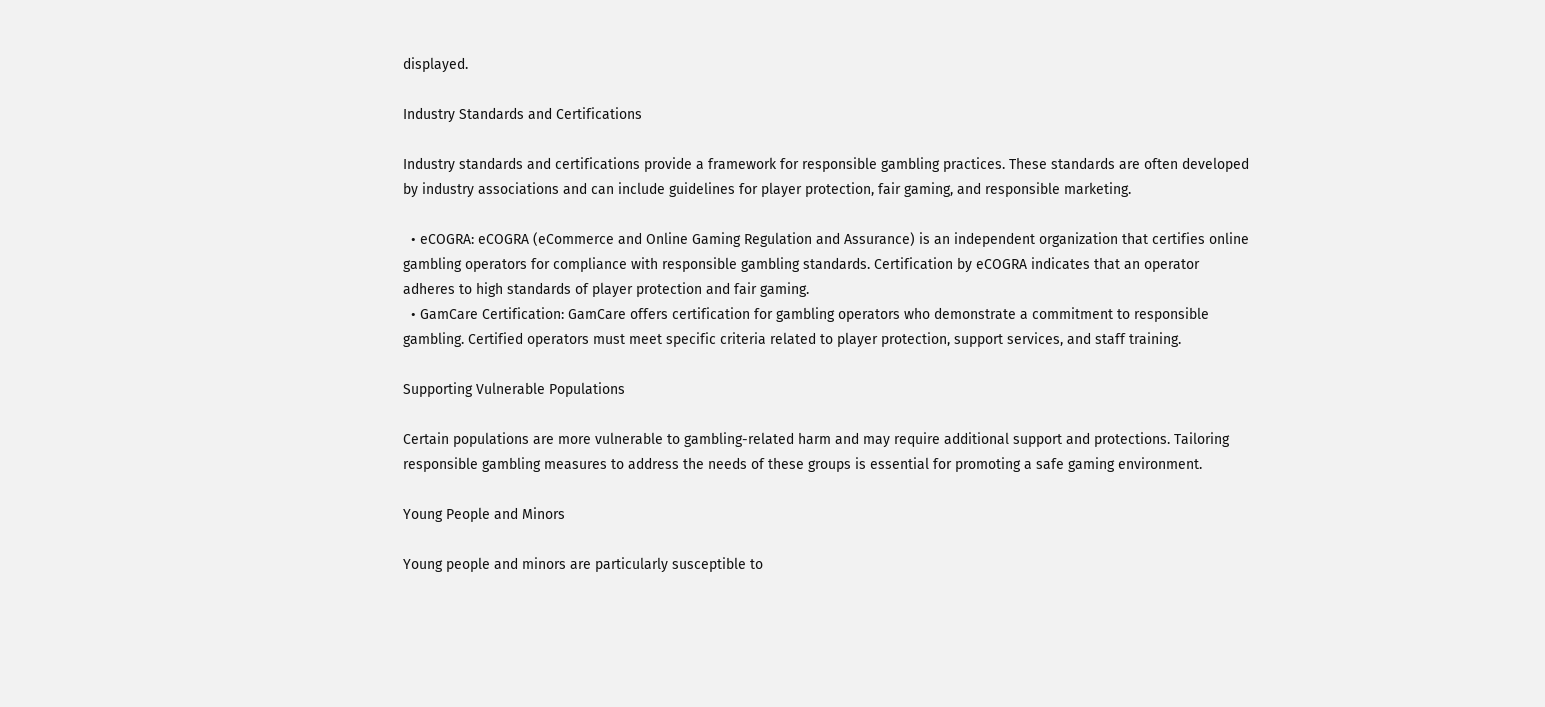displayed.

Industry Standards and Certifications

Industry standards and certifications provide a framework for responsible gambling practices. These standards are often developed by industry associations and can include guidelines for player protection, fair gaming, and responsible marketing.

  • eCOGRA: eCOGRA (eCommerce and Online Gaming Regulation and Assurance) is an independent organization that certifies online gambling operators for compliance with responsible gambling standards. Certification by eCOGRA indicates that an operator adheres to high standards of player protection and fair gaming.
  • GamCare Certification: GamCare offers certification for gambling operators who demonstrate a commitment to responsible gambling. Certified operators must meet specific criteria related to player protection, support services, and staff training.

Supporting Vulnerable Populations

Certain populations are more vulnerable to gambling-related harm and may require additional support and protections. Tailoring responsible gambling measures to address the needs of these groups is essential for promoting a safe gaming environment.

Young People and Minors

Young people and minors are particularly susceptible to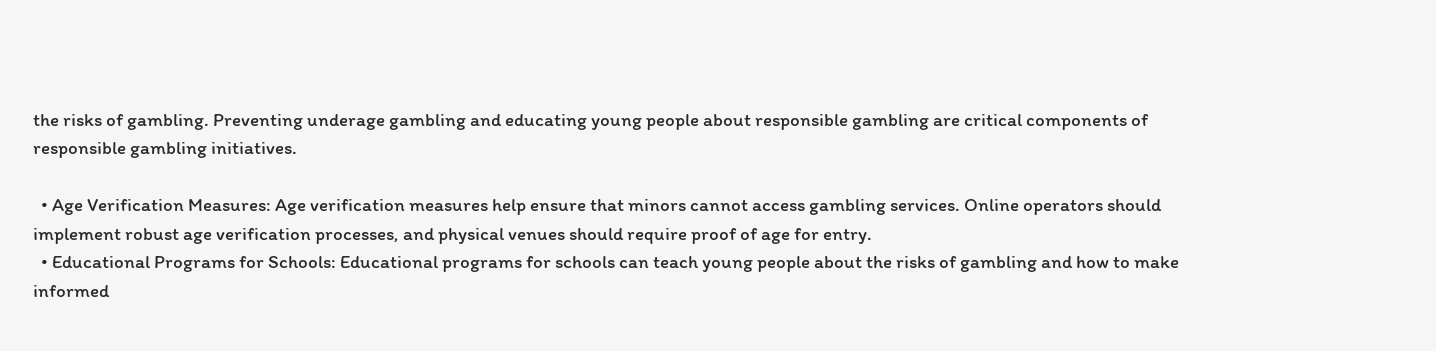the risks of gambling. Preventing underage gambling and educating young people about responsible gambling are critical components of responsible gambling initiatives.

  • Age Verification Measures: Age verification measures help ensure that minors cannot access gambling services. Online operators should implement robust age verification processes, and physical venues should require proof of age for entry.
  • Educational Programs for Schools: Educational programs for schools can teach young people about the risks of gambling and how to make informed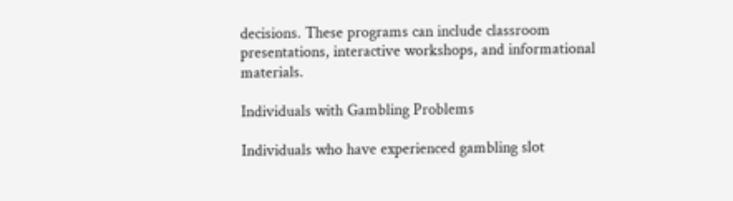decisions. These programs can include classroom presentations, interactive workshops, and informational materials.

Individuals with Gambling Problems

Individuals who have experienced gambling slot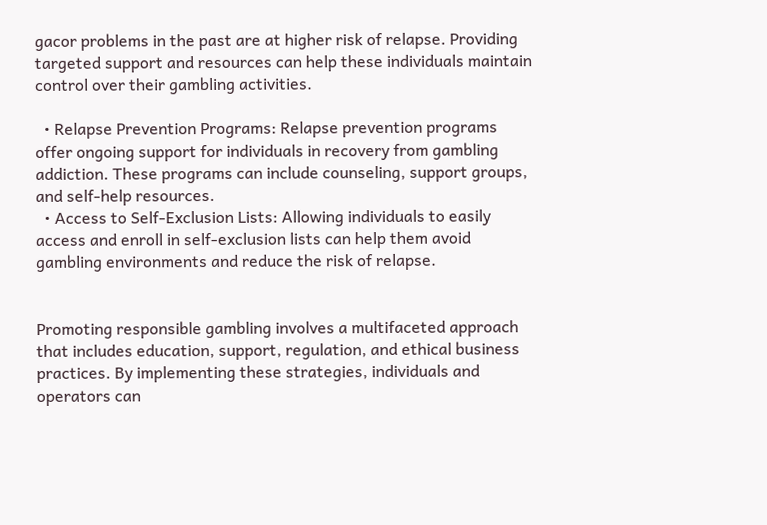gacor problems in the past are at higher risk of relapse. Providing targeted support and resources can help these individuals maintain control over their gambling activities.

  • Relapse Prevention Programs: Relapse prevention programs offer ongoing support for individuals in recovery from gambling addiction. These programs can include counseling, support groups, and self-help resources.
  • Access to Self-Exclusion Lists: Allowing individuals to easily access and enroll in self-exclusion lists can help them avoid gambling environments and reduce the risk of relapse.


Promoting responsible gambling involves a multifaceted approach that includes education, support, regulation, and ethical business practices. By implementing these strategies, individuals and operators can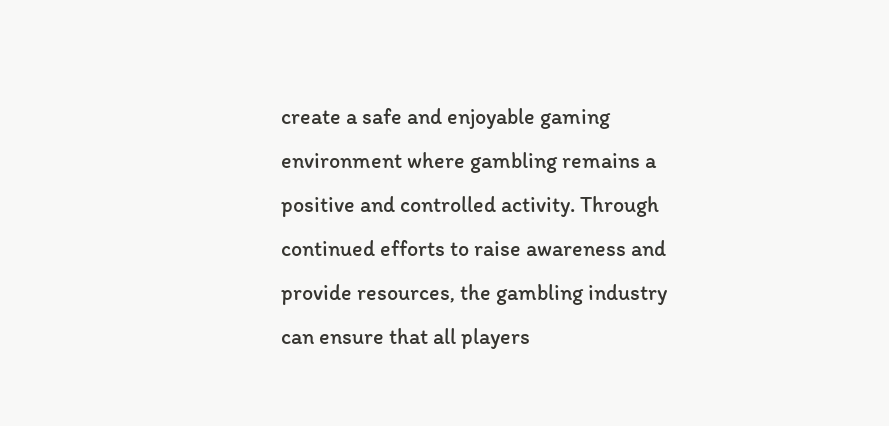create a safe and enjoyable gaming environment where gambling remains a positive and controlled activity. Through continued efforts to raise awareness and provide resources, the gambling industry can ensure that all players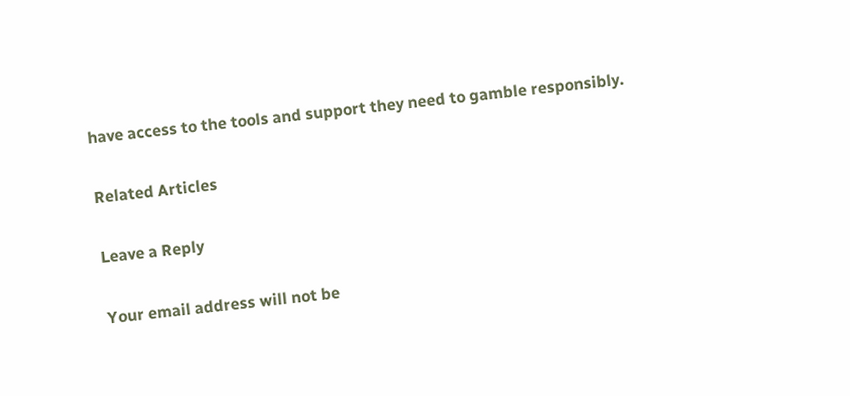have access to the tools and support they need to gamble responsibly.

Related Articles

Leave a Reply

Your email address will not be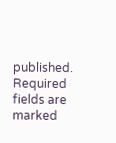published. Required fields are marked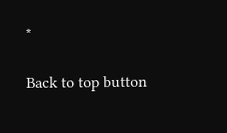*

Back to top button